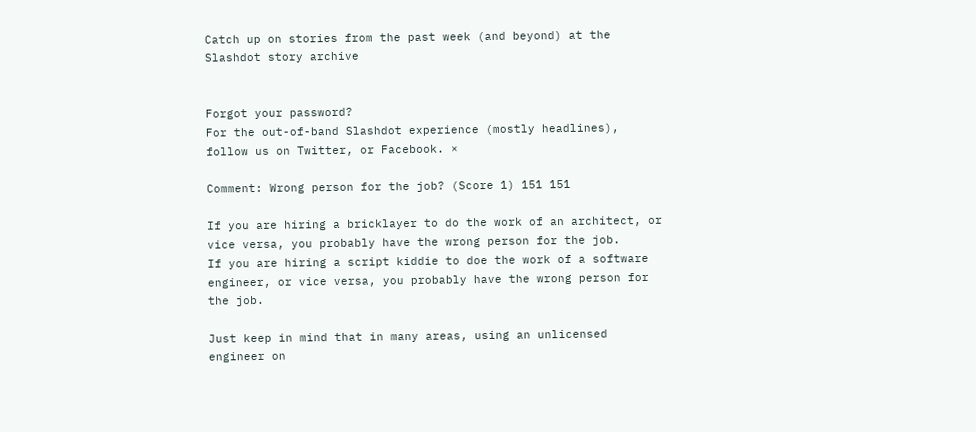Catch up on stories from the past week (and beyond) at the Slashdot story archive


Forgot your password?
For the out-of-band Slashdot experience (mostly headlines), follow us on Twitter, or Facebook. ×

Comment: Wrong person for the job? (Score 1) 151 151

If you are hiring a bricklayer to do the work of an architect, or vice versa, you probably have the wrong person for the job.
If you are hiring a script kiddie to doe the work of a software engineer, or vice versa, you probably have the wrong person for the job.

Just keep in mind that in many areas, using an unlicensed engineer on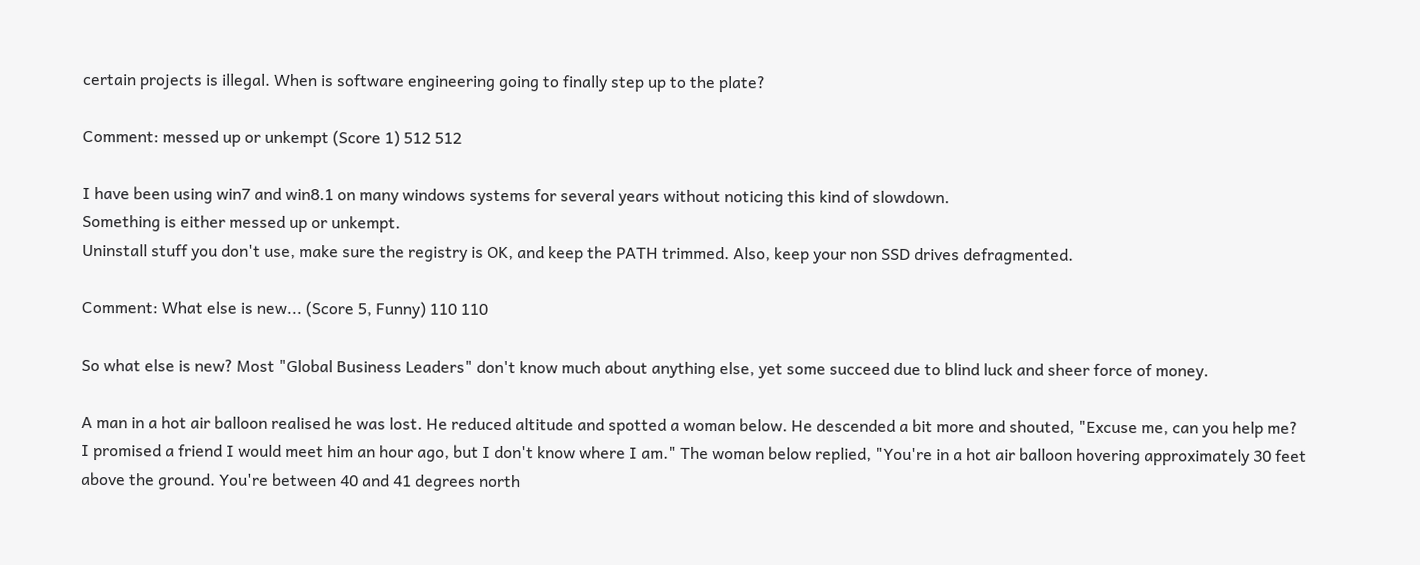certain projects is illegal. When is software engineering going to finally step up to the plate?

Comment: messed up or unkempt (Score 1) 512 512

I have been using win7 and win8.1 on many windows systems for several years without noticing this kind of slowdown.
Something is either messed up or unkempt.
Uninstall stuff you don't use, make sure the registry is OK, and keep the PATH trimmed. Also, keep your non SSD drives defragmented.

Comment: What else is new... (Score 5, Funny) 110 110

So what else is new? Most "Global Business Leaders" don't know much about anything else, yet some succeed due to blind luck and sheer force of money.

A man in a hot air balloon realised he was lost. He reduced altitude and spotted a woman below. He descended a bit more and shouted, "Excuse me, can you help me? I promised a friend I would meet him an hour ago, but I don't know where I am." The woman below replied, "You're in a hot air balloon hovering approximately 30 feet above the ground. You're between 40 and 41 degrees north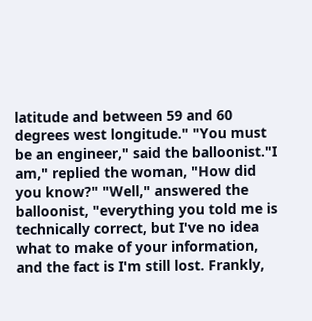latitude and between 59 and 60 degrees west longitude." "You must be an engineer," said the balloonist."I am," replied the woman, "How did you know?" "Well," answered the balloonist, "everything you told me is technically correct, but I've no idea what to make of your information, and the fact is I'm still lost. Frankly,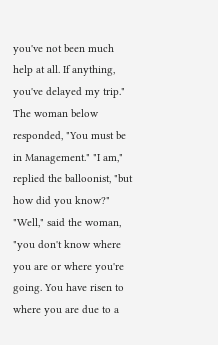you've not been much help at all. If anything, you've delayed my trip."
The woman below responded, "You must be in Management." "I am," replied the balloonist, "but how did you know?" "Well," said the woman, "you don't know where you are or where you're going. You have risen to where you are due to a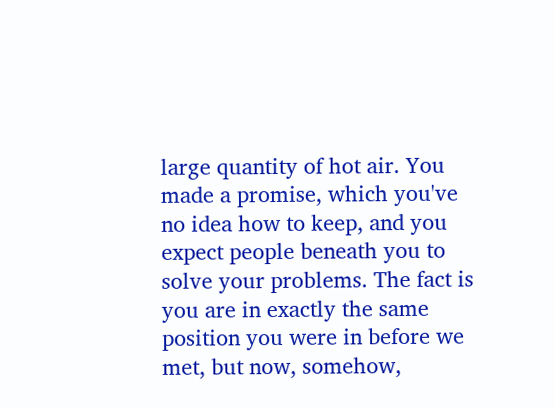large quantity of hot air. You made a promise, which you've no idea how to keep, and you expect people beneath you to solve your problems. The fact is you are in exactly the same position you were in before we met, but now, somehow,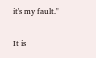it's my fault."

It is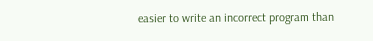easier to write an incorrect program than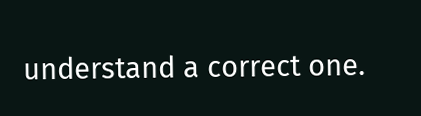understand a correct one.